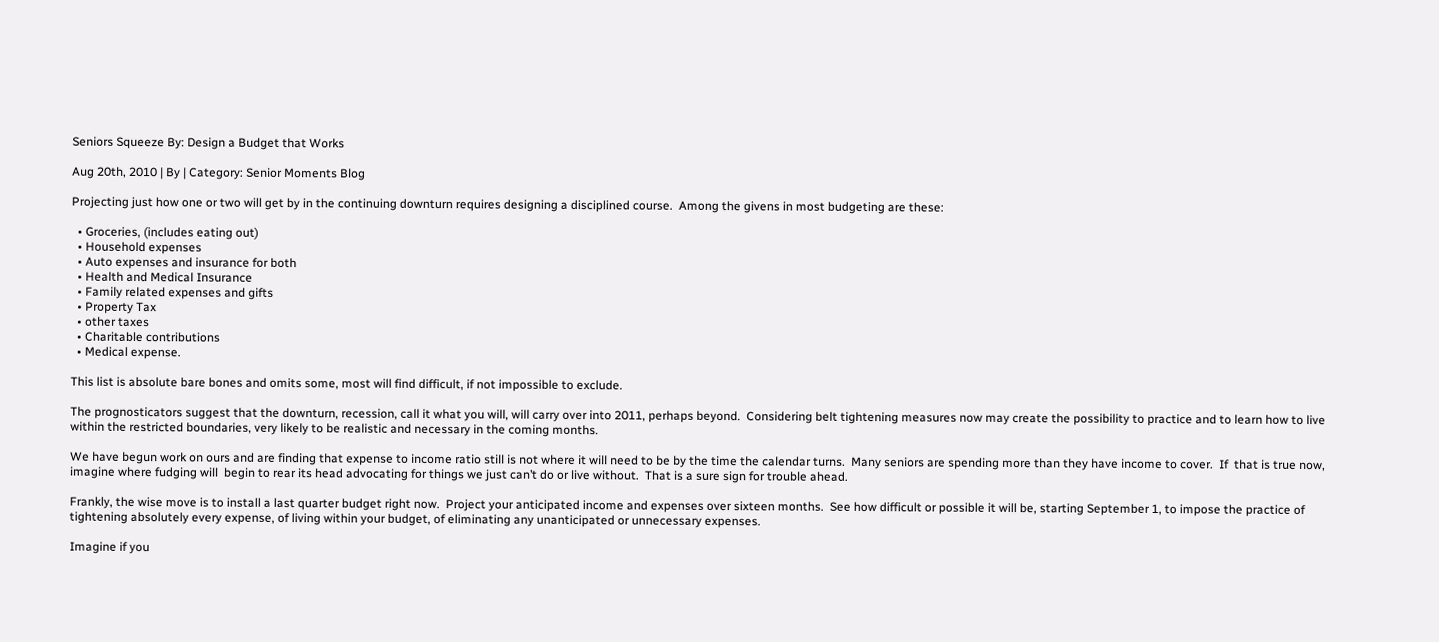Seniors Squeeze By: Design a Budget that Works

Aug 20th, 2010 | By | Category: Senior Moments Blog

Projecting just how one or two will get by in the continuing downturn requires designing a disciplined course.  Among the givens in most budgeting are these:

  • Groceries, (includes eating out)
  • Household expenses
  • Auto expenses and insurance for both
  • Health and Medical Insurance
  • Family related expenses and gifts
  • Property Tax
  • other taxes
  • Charitable contributions
  • Medical expense.

This list is absolute bare bones and omits some, most will find difficult, if not impossible to exclude.

The prognosticators suggest that the downturn, recession, call it what you will, will carry over into 2011, perhaps beyond.  Considering belt tightening measures now may create the possibility to practice and to learn how to live within the restricted boundaries, very likely to be realistic and necessary in the coming months.

We have begun work on ours and are finding that expense to income ratio still is not where it will need to be by the time the calendar turns.  Many seniors are spending more than they have income to cover.  If  that is true now, imagine where fudging will  begin to rear its head advocating for things we just can’t do or live without.  That is a sure sign for trouble ahead.

Frankly, the wise move is to install a last quarter budget right now.  Project your anticipated income and expenses over sixteen months.  See how difficult or possible it will be, starting September 1, to impose the practice of tightening absolutely every expense, of living within your budget, of eliminating any unanticipated or unnecessary expenses.

Imagine if you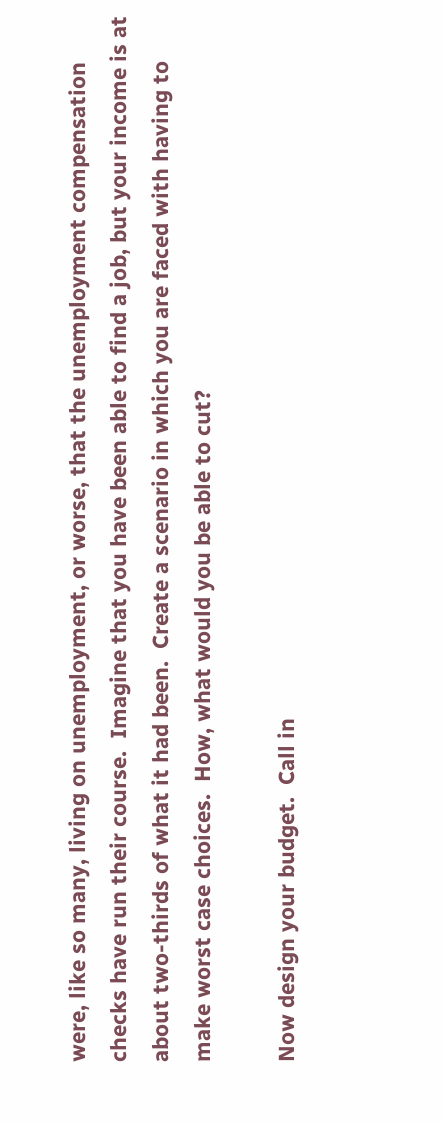were, like so many, living on unemployment, or worse, that the unemployment compensation checks have run their course.  Imagine that you have been able to find a job, but your income is at about two-thirds of what it had been.  Create a scenario in which you are faced with having to make worst case choices.  How, what would you be able to cut?

Now design your budget.  Call in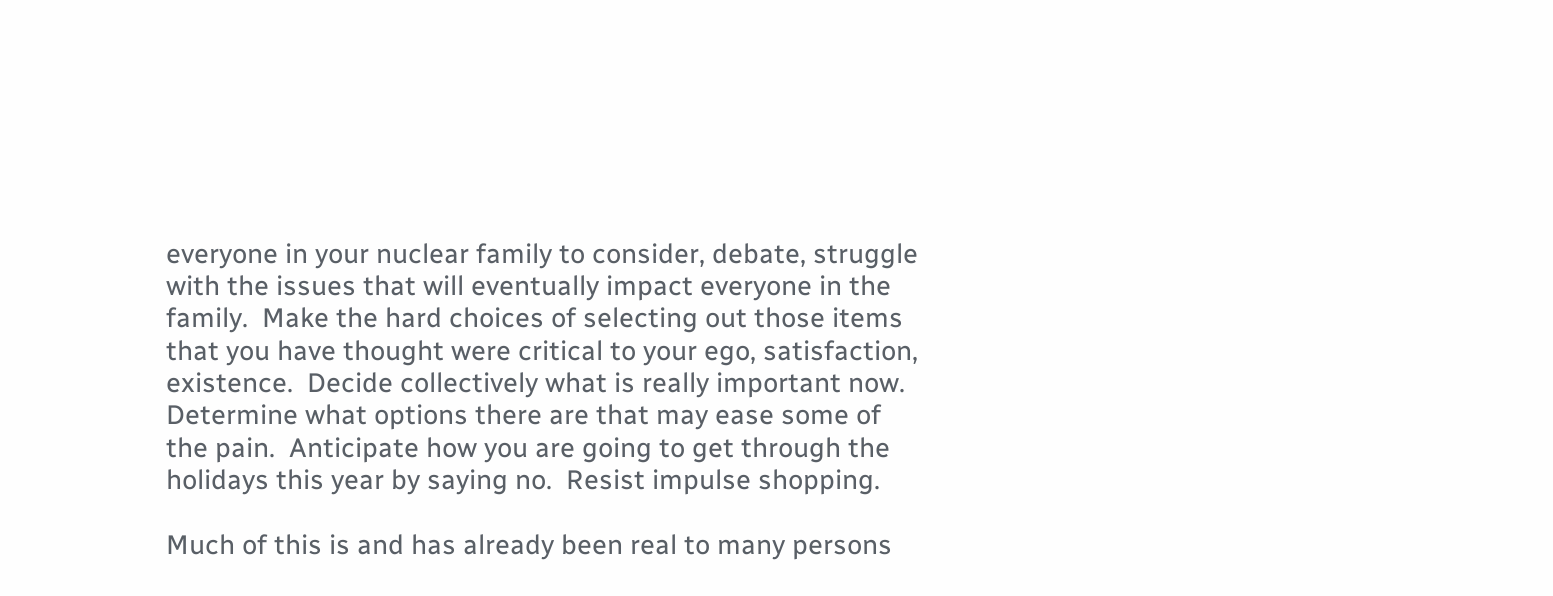everyone in your nuclear family to consider, debate, struggle with the issues that will eventually impact everyone in the family.  Make the hard choices of selecting out those items that you have thought were critical to your ego, satisfaction, existence.  Decide collectively what is really important now.  Determine what options there are that may ease some of the pain.  Anticipate how you are going to get through the holidays this year by saying no.  Resist impulse shopping.

Much of this is and has already been real to many persons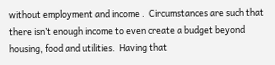without employment and income .  Circumstances are such that there isn’t enough income to even create a budget beyond housing, food and utilities.  Having that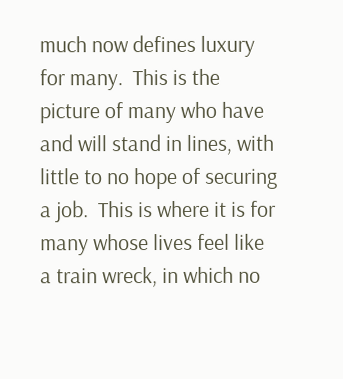much now defines luxury for many.  This is the picture of many who have and will stand in lines, with little to no hope of securing a job.  This is where it is for many whose lives feel like a train wreck, in which no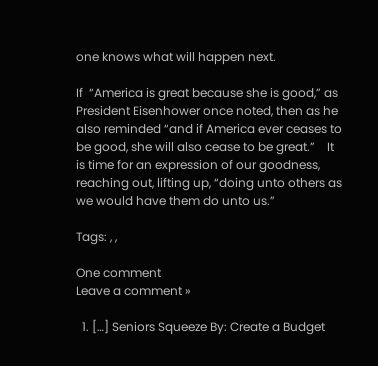one knows what will happen next.

If  “America is great because she is good,” as President Eisenhower once noted, then as he also reminded “and if America ever ceases to be good, she will also cease to be great.”    It is time for an expression of our goodness, reaching out, lifting up, “doing unto others as we would have them do unto us.”

Tags: , ,

One comment
Leave a comment »

  1. […] Seniors Squeeze By: Create a Budget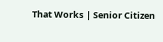That Works | Senior Citizen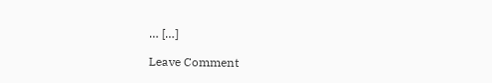… […]

Leave Comment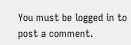You must be logged in to post a comment.